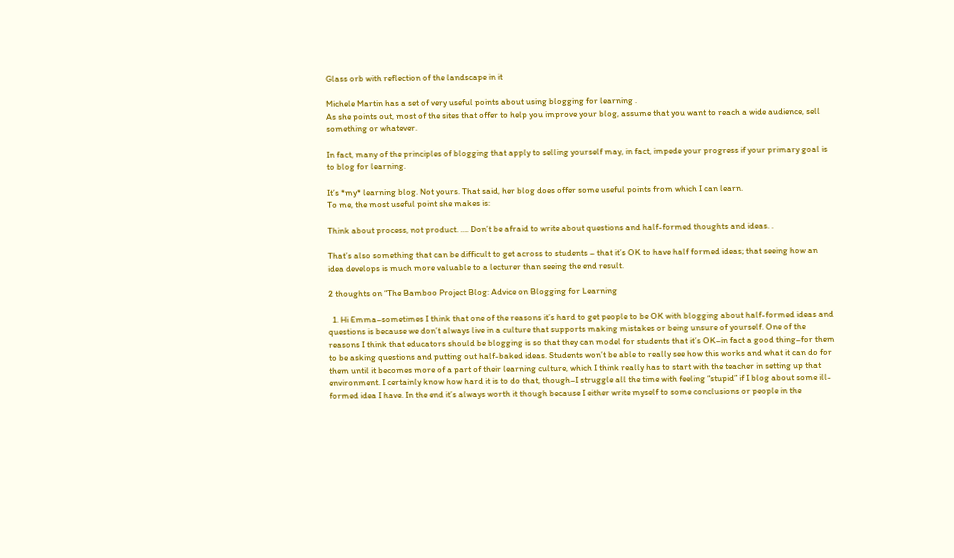Glass orb with reflection of the landscape in it

Michele Martin has a set of very useful points about using blogging for learning .
As she points out, most of the sites that offer to help you improve your blog, assume that you want to reach a wide audience, sell something or whatever.

In fact, many of the principles of blogging that apply to selling yourself may, in fact, impede your progress if your primary goal is to blog for learning.

It’s *my* learning blog. Not yours. That said, her blog does offer some useful points from which I can learn.
To me, the most useful point she makes is:

Think about process, not product. …. Don’t be afraid to write about questions and half-formed thoughts and ideas. .

That’s also something that can be difficult to get across to students – that it’s OK to have half formed ideas; that seeing how an idea develops is much more valuable to a lecturer than seeing the end result.

2 thoughts on “The Bamboo Project Blog: Advice on Blogging for Learning

  1. Hi Emma–sometimes I think that one of the reasons it’s hard to get people to be OK with blogging about half-formed ideas and questions is because we don’t always live in a culture that supports making mistakes or being unsure of yourself. One of the reasons I think that educators should be blogging is so that they can model for students that it’s OK–in fact a good thing–for them to be asking questions and putting out half-baked ideas. Students won’t be able to really see how this works and what it can do for them until it becomes more of a part of their learning culture, which I think really has to start with the teacher in setting up that environment. I certainly know how hard it is to do that, though–I struggle all the time with feeling “stupid” if I blog about some ill-formed idea I have. In the end it’s always worth it though because I either write myself to some conclusions or people in the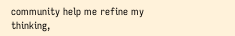community help me refine my thinking,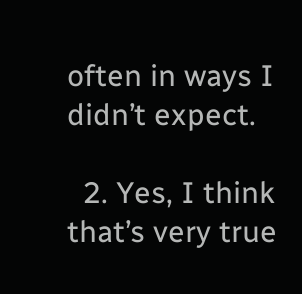often in ways I didn’t expect.

  2. Yes, I think that’s very true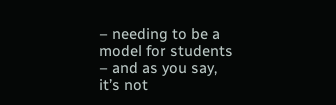– needing to be a model for students – and as you say, it’s not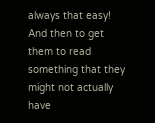always that easy! And then to get them to read something that they might not actually have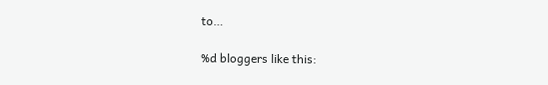to…

%d bloggers like this: